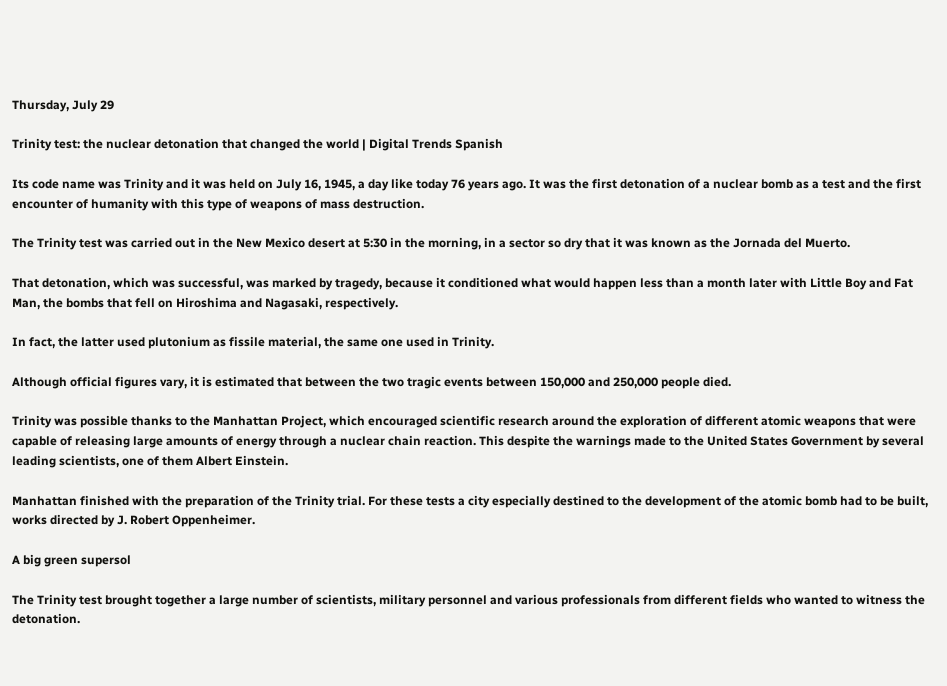Thursday, July 29

Trinity test: the nuclear detonation that changed the world | Digital Trends Spanish

Its code name was Trinity and it was held on July 16, 1945, a day like today 76 years ago. It was the first detonation of a nuclear bomb as a test and the first encounter of humanity with this type of weapons of mass destruction.

The Trinity test was carried out in the New Mexico desert at 5:30 in the morning, in a sector so dry that it was known as the Jornada del Muerto.

That detonation, which was successful, was marked by tragedy, because it conditioned what would happen less than a month later with Little Boy and Fat Man, the bombs that fell on Hiroshima and Nagasaki, respectively.

In fact, the latter used plutonium as fissile material, the same one used in Trinity.

Although official figures vary, it is estimated that between the two tragic events between 150,000 and 250,000 people died.

Trinity was possible thanks to the Manhattan Project, which encouraged scientific research around the exploration of different atomic weapons that were capable of releasing large amounts of energy through a nuclear chain reaction. This despite the warnings made to the United States Government by several leading scientists, one of them Albert Einstein.

Manhattan finished with the preparation of the Trinity trial. For these tests a city especially destined to the development of the atomic bomb had to be built, works directed by J. Robert Oppenheimer.

A big green supersol

The Trinity test brought together a large number of scientists, military personnel and various professionals from different fields who wanted to witness the detonation.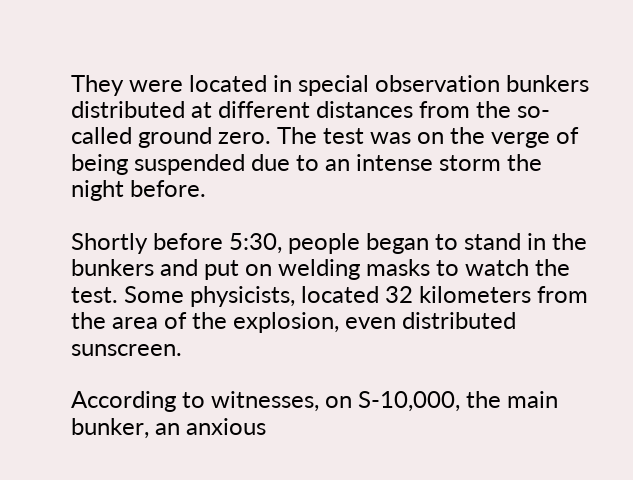They were located in special observation bunkers distributed at different distances from the so-called ground zero. The test was on the verge of being suspended due to an intense storm the night before.

Shortly before 5:30, people began to stand in the bunkers and put on welding masks to watch the test. Some physicists, located 32 kilometers from the area of the explosion, even distributed sunscreen.

According to witnesses, on S-10,000, the main bunker, an anxious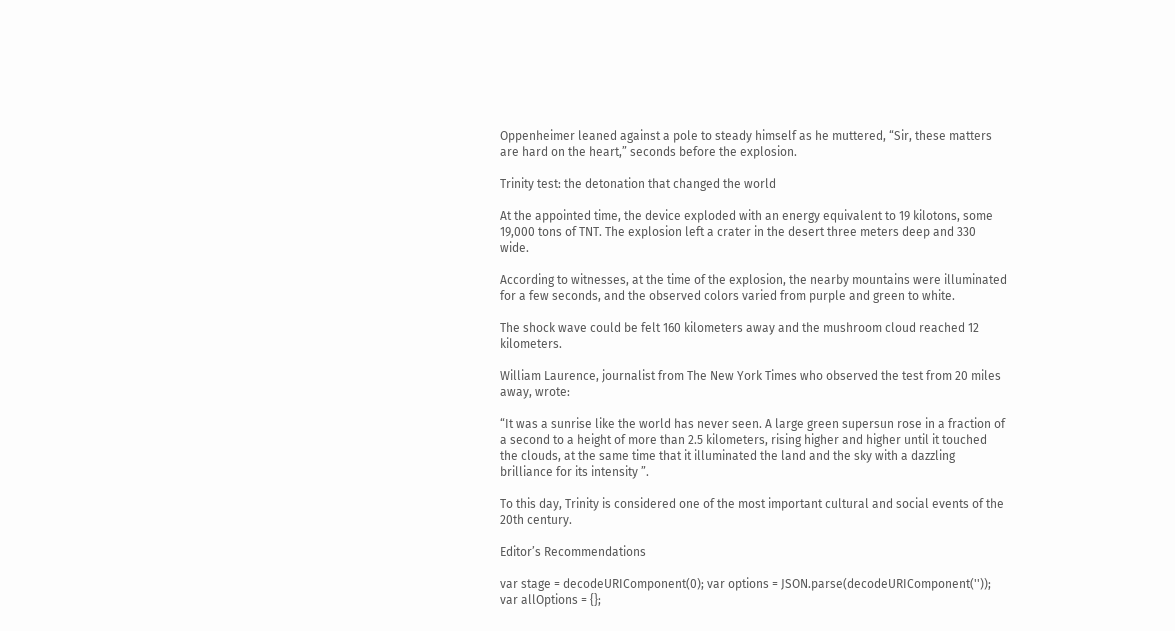Oppenheimer leaned against a pole to steady himself as he muttered, “Sir, these matters are hard on the heart,” seconds before the explosion.

Trinity test: the detonation that changed the world

At the appointed time, the device exploded with an energy equivalent to 19 kilotons, some 19,000 tons of TNT. The explosion left a crater in the desert three meters deep and 330 wide.

According to witnesses, at the time of the explosion, the nearby mountains were illuminated for a few seconds, and the observed colors varied from purple and green to white.

The shock wave could be felt 160 kilometers away and the mushroom cloud reached 12 kilometers.

William Laurence, journalist from The New York Times who observed the test from 20 miles away, wrote:

“It was a sunrise like the world has never seen. A large green supersun rose in a fraction of a second to a height of more than 2.5 kilometers, rising higher and higher until it touched the clouds, at the same time that it illuminated the land and the sky with a dazzling brilliance for its intensity ”.

To this day, Trinity is considered one of the most important cultural and social events of the 20th century.

Editor’s Recommendations

var stage = decodeURIComponent(0); var options = JSON.parse(decodeURIComponent('')); var allOptions = {};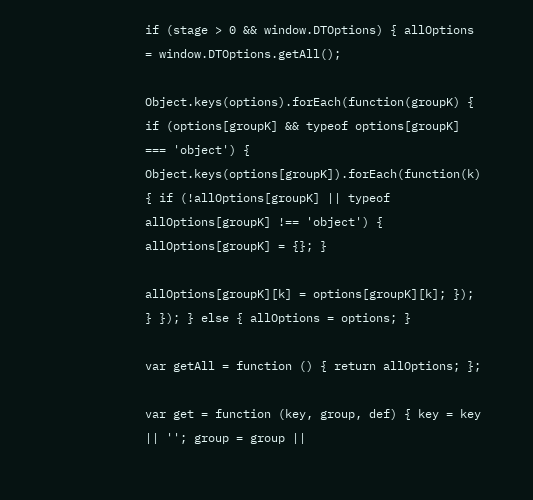if (stage > 0 && window.DTOptions) { allOptions = window.DTOptions.getAll();

Object.keys(options).forEach(function(groupK) { if (options[groupK] && typeof options[groupK] === 'object') { Object.keys(options[groupK]).forEach(function(k) { if (!allOptions[groupK] || typeof allOptions[groupK] !== 'object') { allOptions[groupK] = {}; }

allOptions[groupK][k] = options[groupK][k]; }); } }); } else { allOptions = options; }

var getAll = function () { return allOptions; };

var get = function (key, group, def) { key = key || ''; group = group ||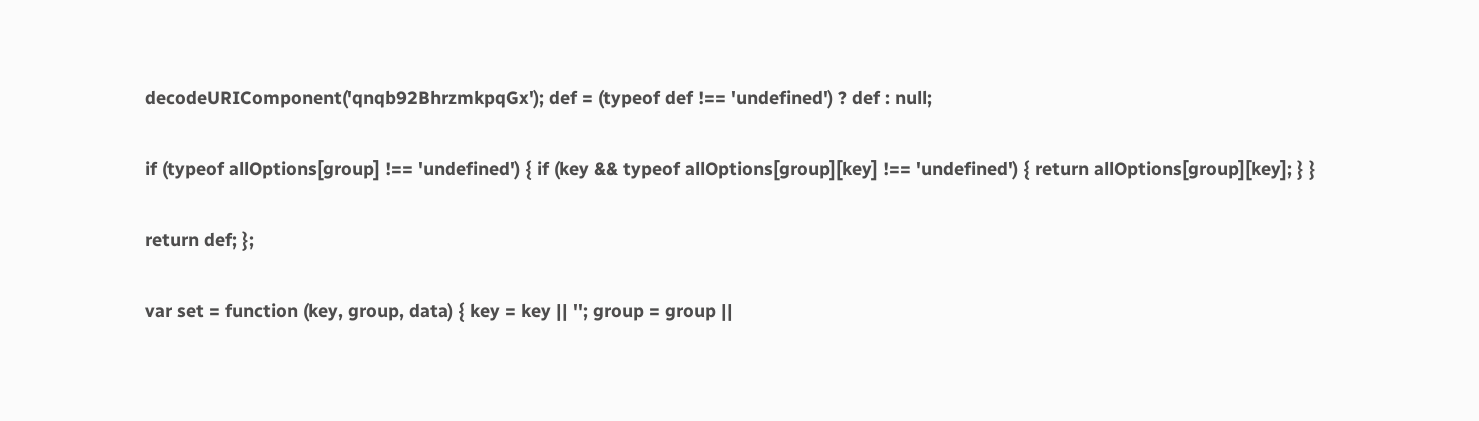decodeURIComponent('qnqb92BhrzmkpqGx'); def = (typeof def !== 'undefined') ? def : null;

if (typeof allOptions[group] !== 'undefined') { if (key && typeof allOptions[group][key] !== 'undefined') { return allOptions[group][key]; } }

return def; };

var set = function (key, group, data) { key = key || ''; group = group ||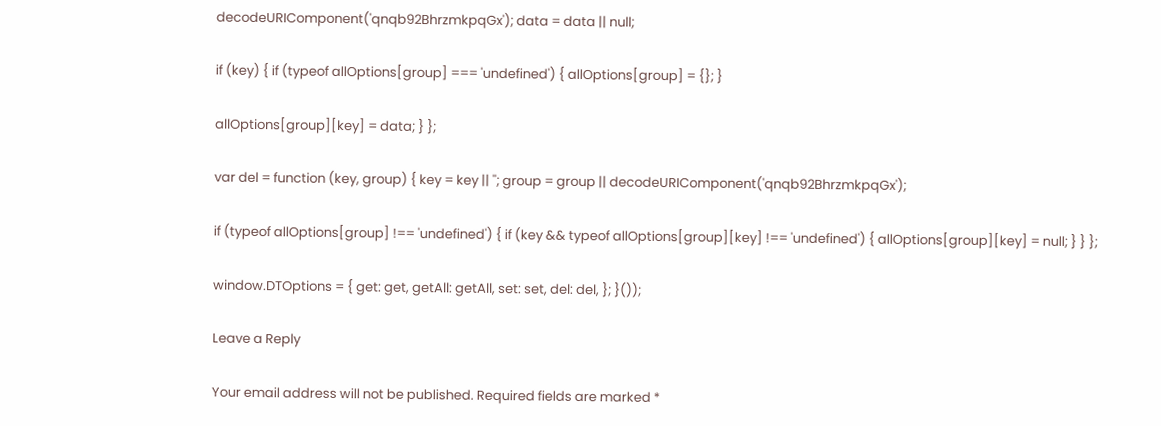decodeURIComponent('qnqb92BhrzmkpqGx'); data = data || null;

if (key) { if (typeof allOptions[group] === 'undefined') { allOptions[group] = {}; }

allOptions[group][key] = data; } };

var del = function (key, group) { key = key || ''; group = group || decodeURIComponent('qnqb92BhrzmkpqGx');

if (typeof allOptions[group] !== 'undefined') { if (key && typeof allOptions[group][key] !== 'undefined') { allOptions[group][key] = null; } } };

window.DTOptions = { get: get, getAll: getAll, set: set, del: del, }; }());

Leave a Reply

Your email address will not be published. Required fields are marked *